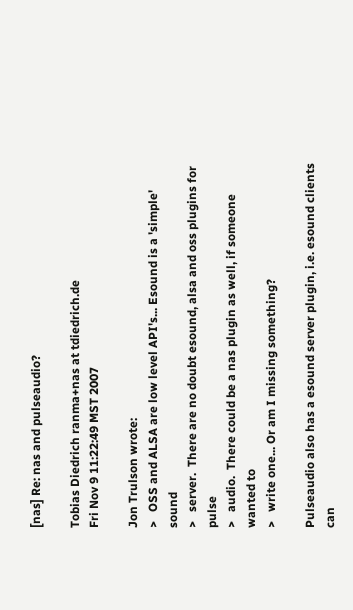[nas] Re: nas and pulseaudio?

Tobias Diedrich ranma+nas at tdiedrich.de
Fri Nov 9 11:22:49 MST 2007

Jon Trulson wrote:
>   OSS and ALSA are low level API's... Esound is a 'simple' sound
>   server.  There are no doubt esound, alsa and oss plugins for pulse
>   audio.  There could be a nas plugin as well, if someone wanted to
>   write one... Or am I missing something?

Pulseaudio also has a esound server plugin, i.e. esound clients can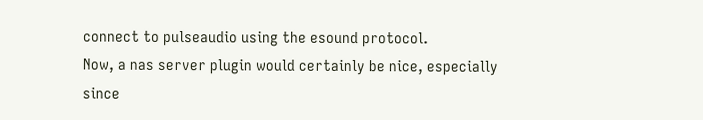connect to pulseaudio using the esound protocol.
Now, a nas server plugin would certainly be nice, especially since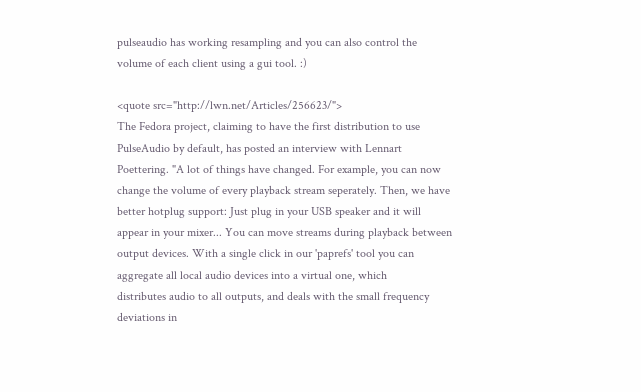pulseaudio has working resampling and you can also control the
volume of each client using a gui tool. :)

<quote src="http://lwn.net/Articles/256623/">
The Fedora project, claiming to have the first distribution to use
PulseAudio by default, has posted an interview with Lennart
Poettering. "A lot of things have changed. For example, you can now
change the volume of every playback stream seperately. Then, we have
better hotplug support: Just plug in your USB speaker and it will
appear in your mixer... You can move streams during playback between
output devices. With a single click in our 'paprefs' tool you can
aggregate all local audio devices into a virtual one, which
distributes audio to all outputs, and deals with the small frequency
deviations in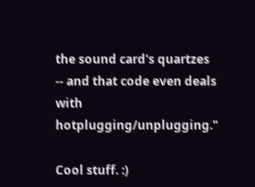the sound card's quartzes -- and that code even deals
with hotplugging/unplugging."

Cool stuff. :)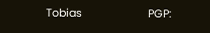Tobias                      PGP: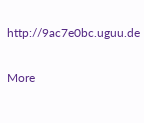http://9ac7e0bc.uguu.de

More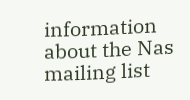information about the Nas mailing list